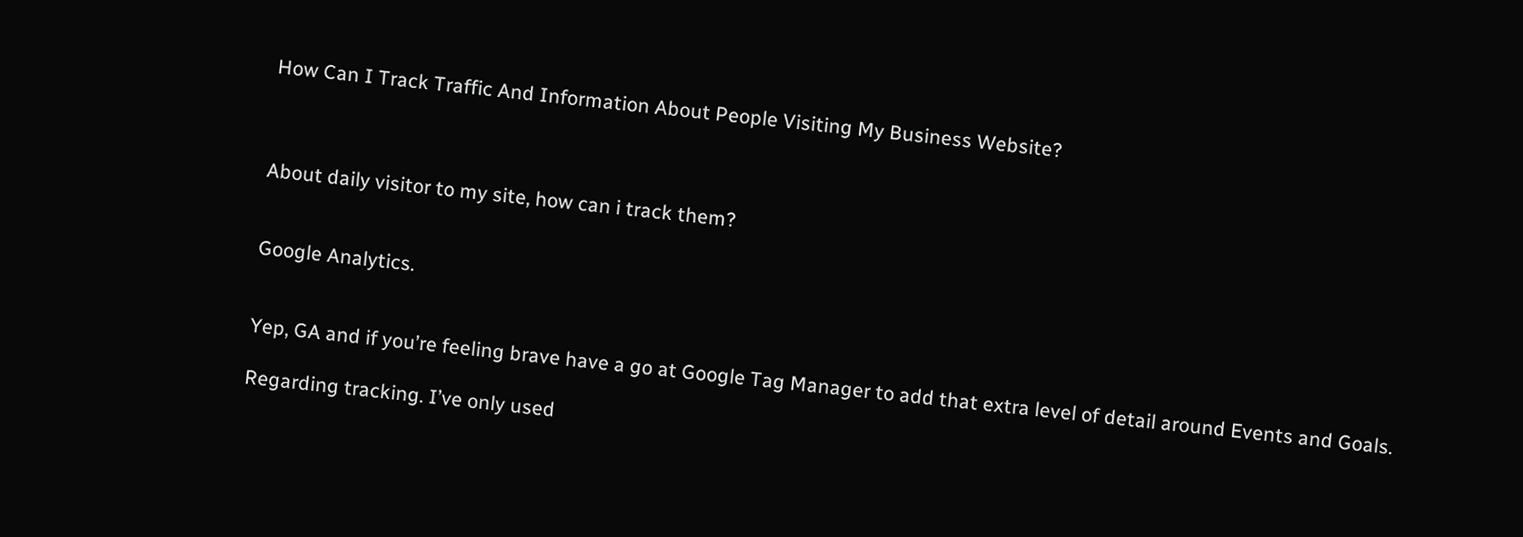How Can I Track Traffic And Information About People Visiting My Business Website?



About daily visitor to my site, how can i track them?


Google Analytics.


Yep, GA and if you’re feeling brave have a go at Google Tag Manager to add that extra level of detail around Events and Goals.

Regarding tracking. I’ve only used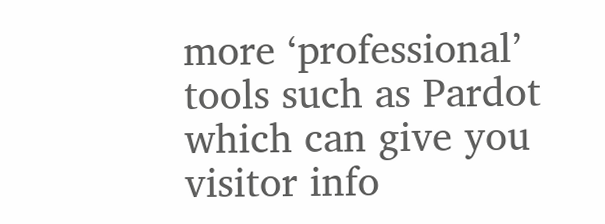more ‘professional’ tools such as Pardot which can give you visitor info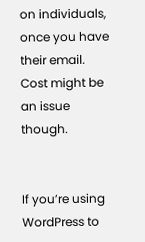on individuals, once you have their email. Cost might be an issue though.


If you’re using WordPress to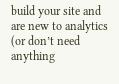build your site and are new to analytics (or don’t need anything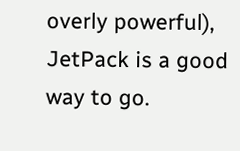overly powerful), JetPack is a good way to go.